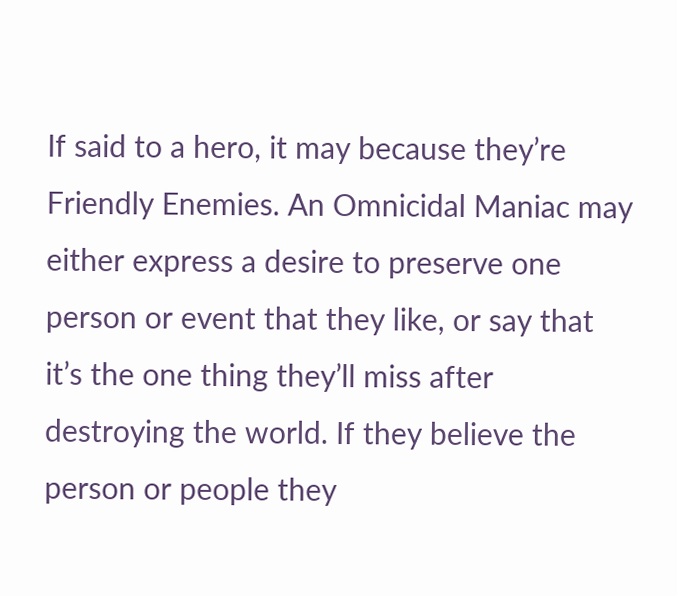If said to a hero, it may because they’re Friendly Enemies. An Omnicidal Maniac may either express a desire to preserve one person or event that they like, or say that it’s the one thing they’ll miss after destroying the world. If they believe the person or people they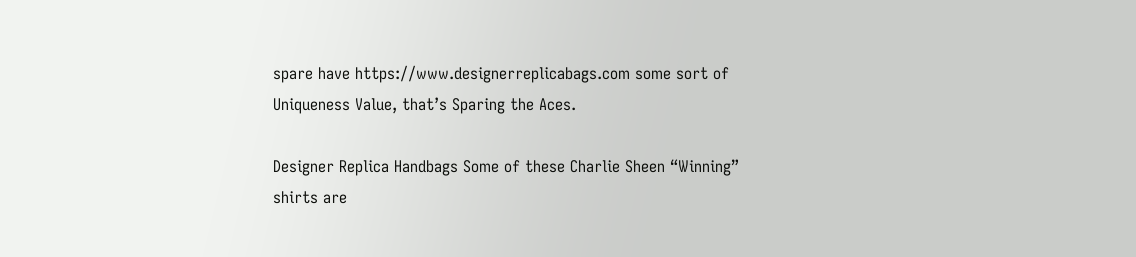spare have https://www.designerreplicabags.com some sort of Uniqueness Value, that’s Sparing the Aces.

Designer Replica Handbags Some of these Charlie Sheen “Winning” shirts are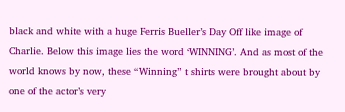black and white with a huge Ferris Bueller’s Day Off like image of Charlie. Below this image lies the word ‘WINNING’. And as most of the world knows by now, these “Winning” t shirts were brought about by one of the actor’s very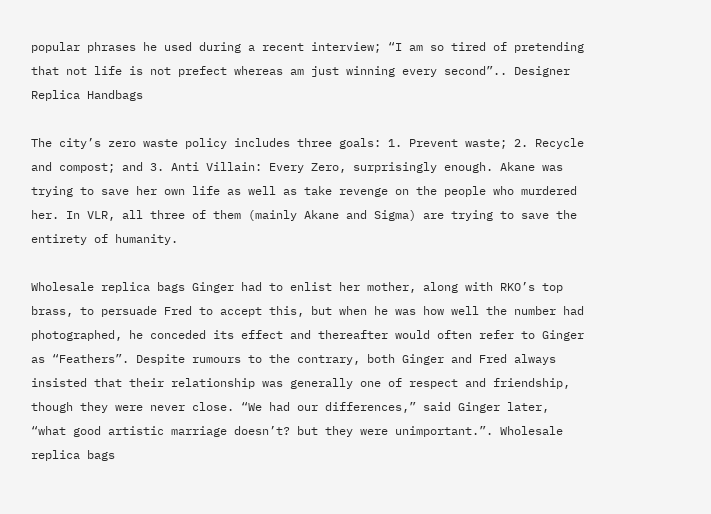popular phrases he used during a recent interview; “I am so tired of pretending that not life is not prefect whereas am just winning every second”.. Designer Replica Handbags

The city’s zero waste policy includes three goals: 1. Prevent waste; 2. Recycle and compost; and 3. Anti Villain: Every Zero, surprisingly enough. Akane was trying to save her own life as well as take revenge on the people who murdered her. In VLR, all three of them (mainly Akane and Sigma) are trying to save the entirety of humanity.

Wholesale replica bags Ginger had to enlist her mother, along with RKO’s top brass, to persuade Fred to accept this, but when he was how well the number had photographed, he conceded its effect and thereafter would often refer to Ginger as “Feathers”. Despite rumours to the contrary, both Ginger and Fred always insisted that their relationship was generally one of respect and friendship, though they were never close. “We had our differences,” said Ginger later, “what good artistic marriage doesn’t? but they were unimportant.”. Wholesale replica bags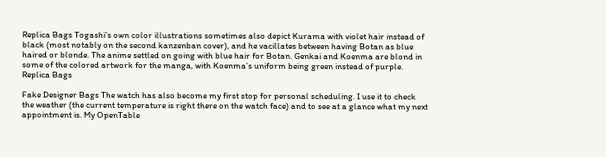Replica Bags Togashi’s own color illustrations sometimes also depict Kurama with violet hair instead of black (most notably on the second kanzenban cover), and he vacillates between having Botan as blue haired or blonde. The anime settled on going with blue hair for Botan. Genkai and Koenma are blond in some of the colored artwork for the manga, with Koenma’s uniform being green instead of purple. Replica Bags

Fake Designer Bags The watch has also become my first stop for personal scheduling. I use it to check the weather (the current temperature is right there on the watch face) and to see at a glance what my next appointment is. My OpenTable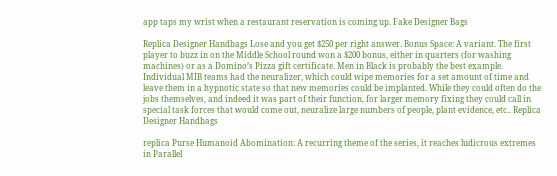app taps my wrist when a restaurant reservation is coming up. Fake Designer Bags

Replica Designer Handbags Lose and you get $250 per right answer. Bonus Space: A variant. The first player to buzz in on the Middle School round won a $200 bonus, either in quarters (for washing machines) or as a Domino’s Pizza gift certificate. Men in Black is probably the best example. Individual MIB teams had the neuralizer, which could wipe memories for a set amount of time and leave them in a hypnotic state so that new memories could be implanted. While they could often do the jobs themselves, and indeed it was part of their function, for larger memory fixing they could call in special task forces that would come out, neuralize large numbers of people, plant evidence, etc.. Replica Designer Handbags

replica Purse Humanoid Abomination: A recurring theme of the series, it reaches ludicrous extremes in Parallel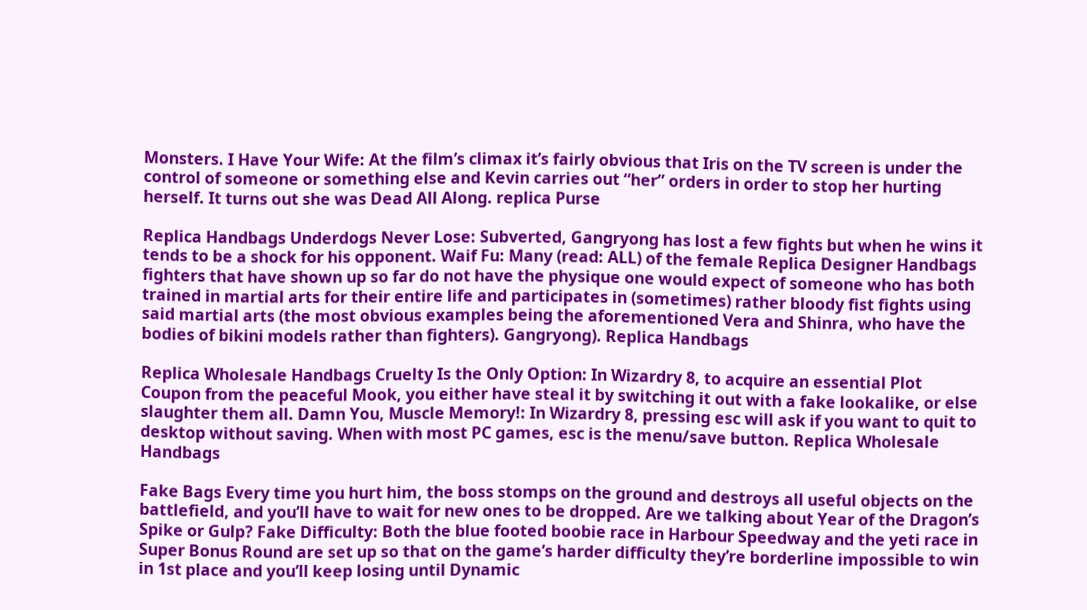Monsters. I Have Your Wife: At the film’s climax it’s fairly obvious that Iris on the TV screen is under the control of someone or something else and Kevin carries out “her” orders in order to stop her hurting herself. It turns out she was Dead All Along. replica Purse

Replica Handbags Underdogs Never Lose: Subverted, Gangryong has lost a few fights but when he wins it tends to be a shock for his opponent. Waif Fu: Many (read: ALL) of the female Replica Designer Handbags fighters that have shown up so far do not have the physique one would expect of someone who has both trained in martial arts for their entire life and participates in (sometimes) rather bloody fist fights using said martial arts (the most obvious examples being the aforementioned Vera and Shinra, who have the bodies of bikini models rather than fighters). Gangryong). Replica Handbags

Replica Wholesale Handbags Cruelty Is the Only Option: In Wizardry 8, to acquire an essential Plot Coupon from the peaceful Mook, you either have steal it by switching it out with a fake lookalike, or else slaughter them all. Damn You, Muscle Memory!: In Wizardry 8, pressing esc will ask if you want to quit to desktop without saving. When with most PC games, esc is the menu/save button. Replica Wholesale Handbags

Fake Bags Every time you hurt him, the boss stomps on the ground and destroys all useful objects on the battlefield, and you’ll have to wait for new ones to be dropped. Are we talking about Year of the Dragon’s Spike or Gulp? Fake Difficulty: Both the blue footed boobie race in Harbour Speedway and the yeti race in Super Bonus Round are set up so that on the game’s harder difficulty they’re borderline impossible to win in 1st place and you’ll keep losing until Dynamic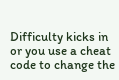Difficulty kicks in or you use a cheat code to change the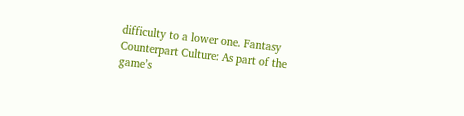difficulty to a lower one. Fantasy Counterpart Culture: As part of the game’s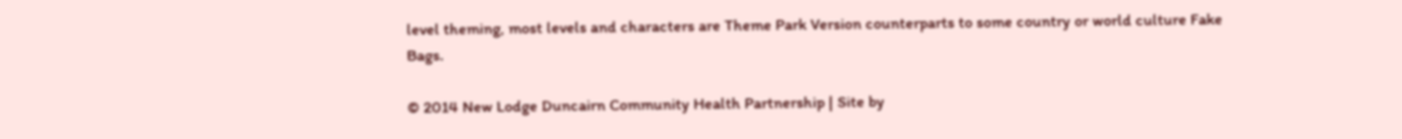level theming, most levels and characters are Theme Park Version counterparts to some country or world culture Fake Bags.

© 2014 New Lodge Duncairn Community Health Partnership | Site by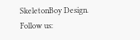SkeletonBoy Design.
Follow us: